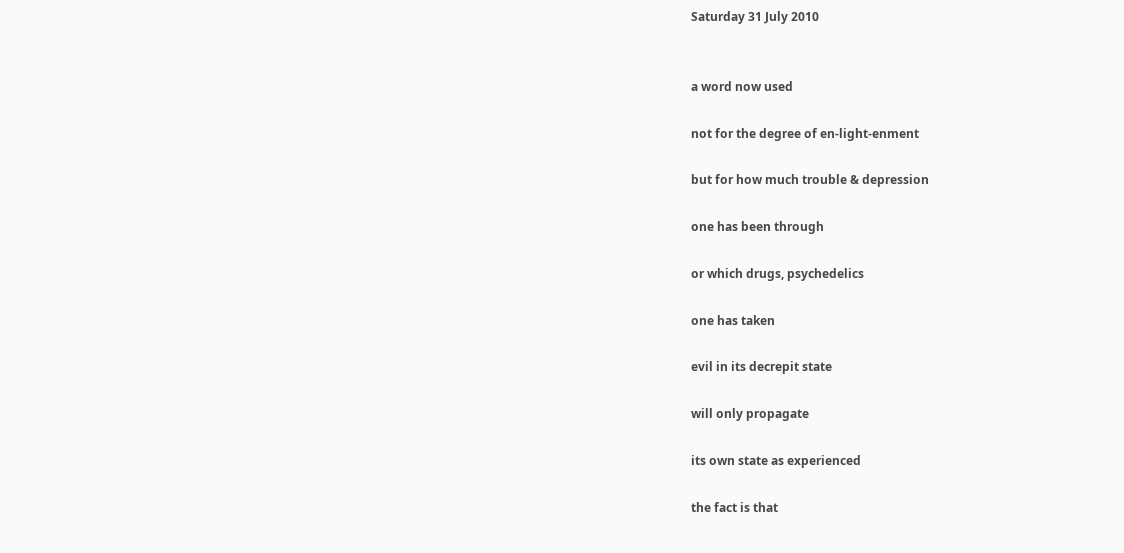Saturday 31 July 2010


a word now used

not for the degree of en-light-enment

but for how much trouble & depression

one has been through

or which drugs, psychedelics

one has taken

evil in its decrepit state

will only propagate

its own state as experienced

the fact is that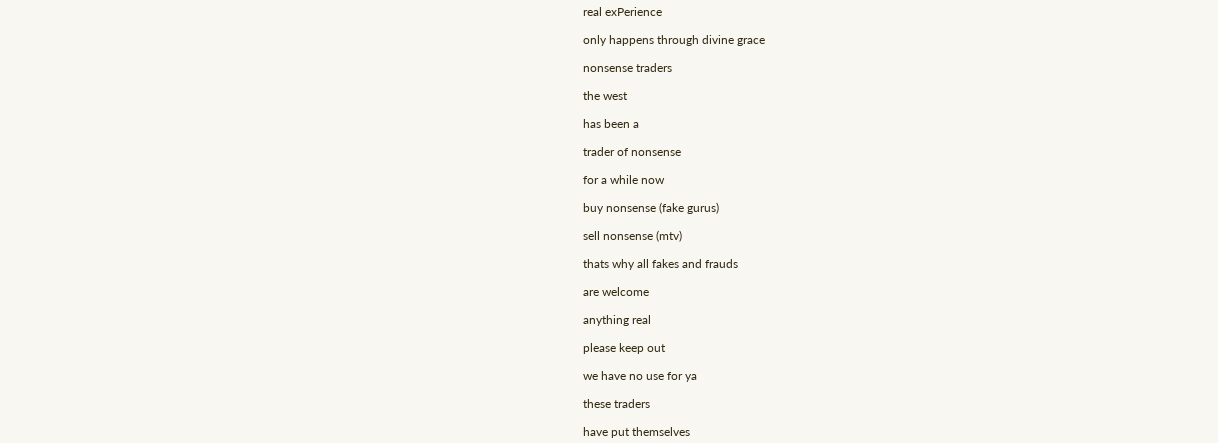real exPerience

only happens through divine grace

nonsense traders

the west

has been a

trader of nonsense

for a while now

buy nonsense (fake gurus)

sell nonsense (mtv)

thats why all fakes and frauds

are welcome

anything real

please keep out

we have no use for ya

these traders

have put themselves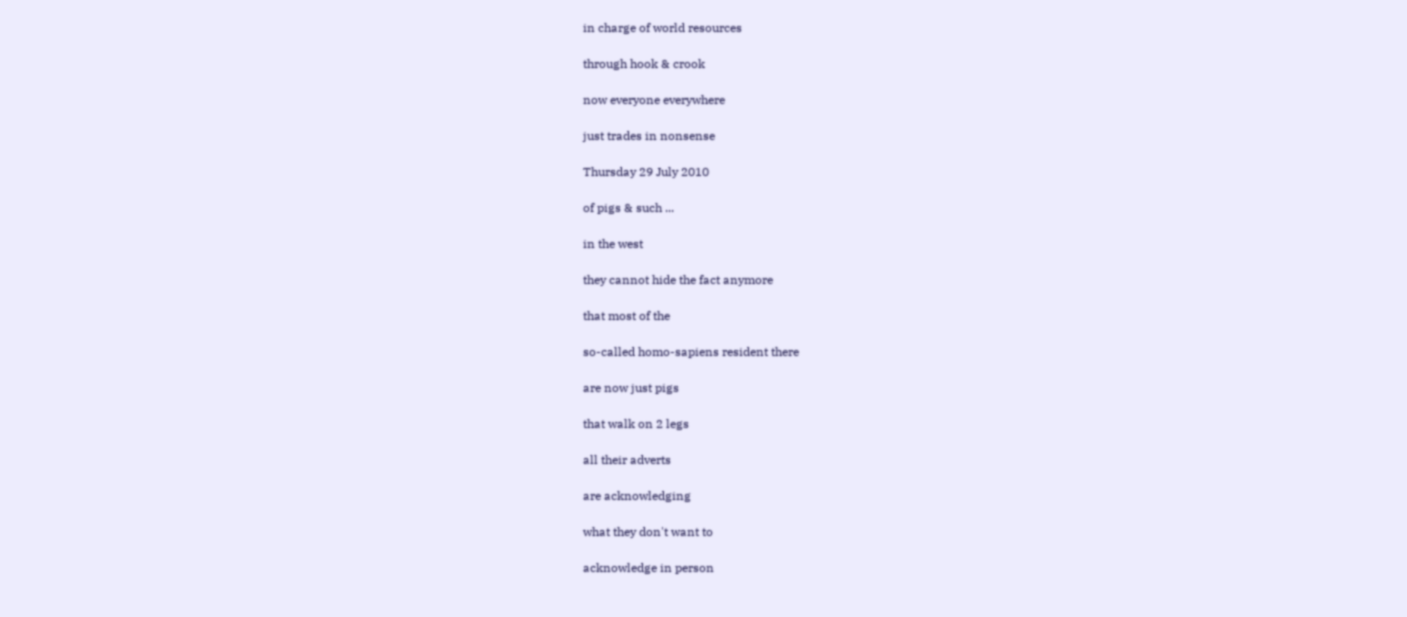in charge of world resources

through hook & crook

now everyone everywhere

just trades in nonsense

Thursday 29 July 2010

of pigs & such ...

in the west

they cannot hide the fact anymore

that most of the

so-called homo-sapiens resident there

are now just pigs

that walk on 2 legs

all their adverts

are acknowledging

what they don't want to

acknowledge in person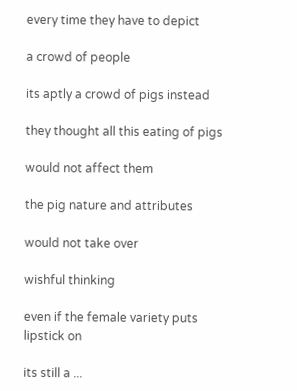every time they have to depict

a crowd of people

its aptly a crowd of pigs instead

they thought all this eating of pigs

would not affect them

the pig nature and attributes

would not take over

wishful thinking

even if the female variety puts lipstick on

its still a ...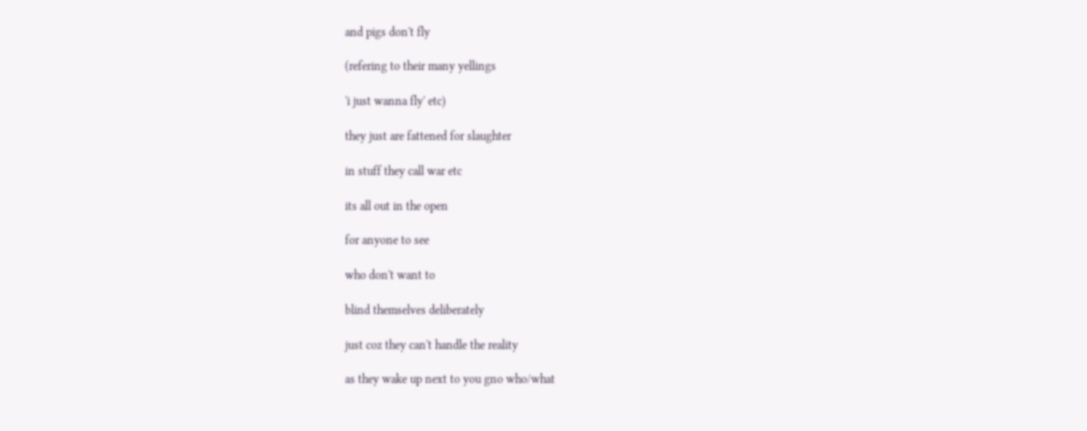and pigs don't fly

(refering to their many yellings

'i just wanna fly' etc)

they just are fattened for slaughter

in stuff they call war etc

its all out in the open

for anyone to see

who don't want to

blind themselves deliberately

just coz they can't handle the reality

as they wake up next to you gno who/what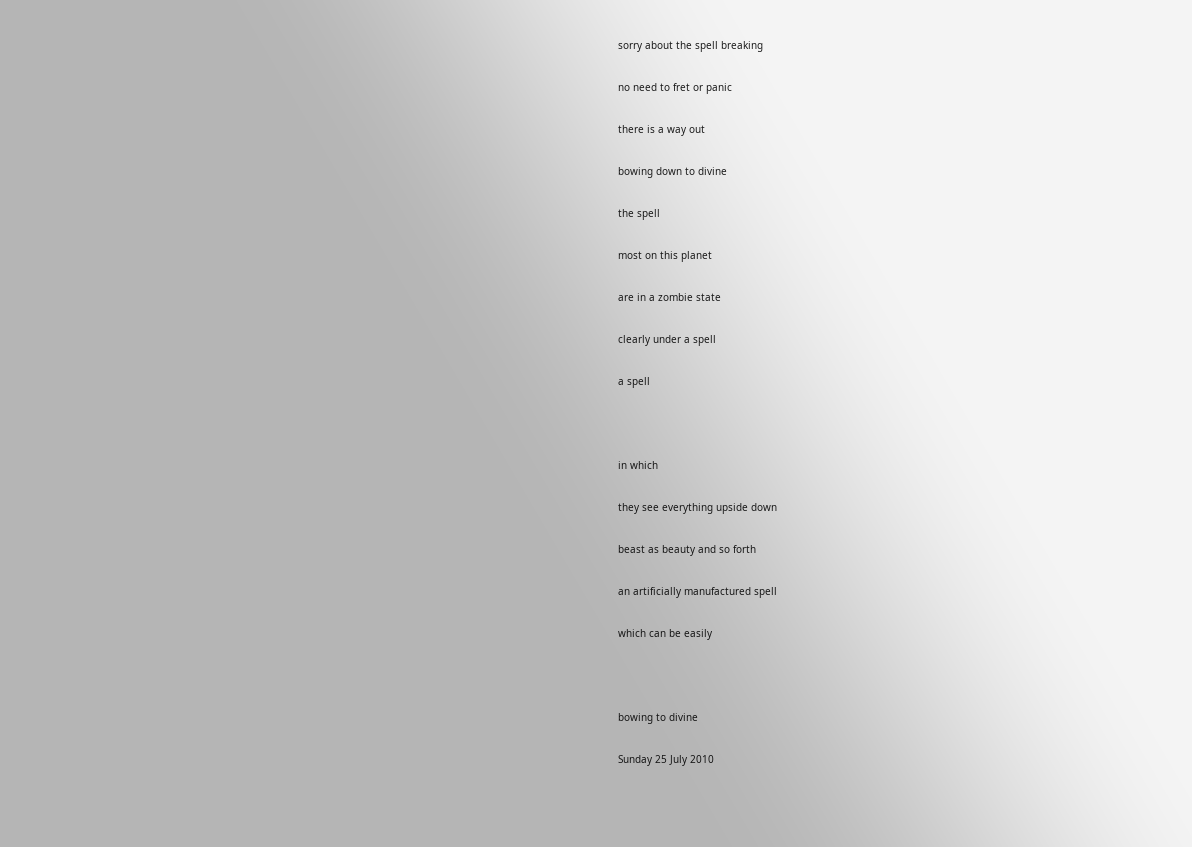sorry about the spell breaking

no need to fret or panic

there is a way out

bowing down to divine

the spell

most on this planet

are in a zombie state

clearly under a spell

a spell



in which

they see everything upside down

beast as beauty and so forth

an artificially manufactured spell

which can be easily



bowing to divine

Sunday 25 July 2010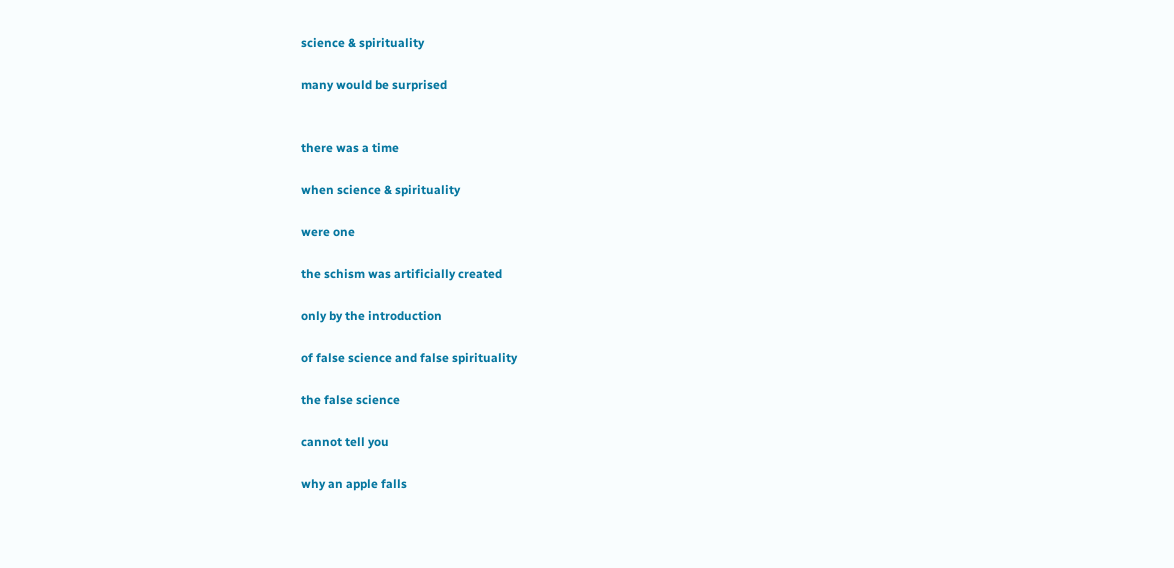science & spirituality

many would be surprised


there was a time

when science & spirituality

were one

the schism was artificially created

only by the introduction

of false science and false spirituality

the false science

cannot tell you

why an apple falls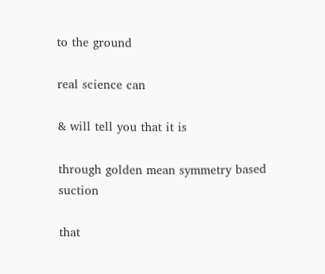to the ground

real science can

& will tell you that it is

through golden mean symmetry based suction

that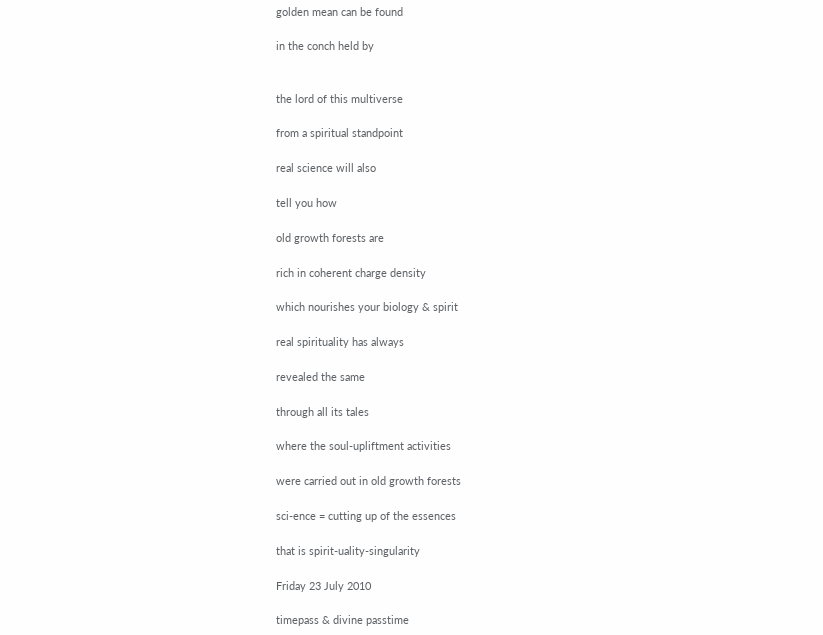golden mean can be found

in the conch held by


the lord of this multiverse

from a spiritual standpoint

real science will also

tell you how

old growth forests are

rich in coherent charge density

which nourishes your biology & spirit

real spirituality has always

revealed the same

through all its tales

where the soul-upliftment activities

were carried out in old growth forests

sci-ence = cutting up of the essences

that is spirit-uality-singularity

Friday 23 July 2010

timepass & divine passtime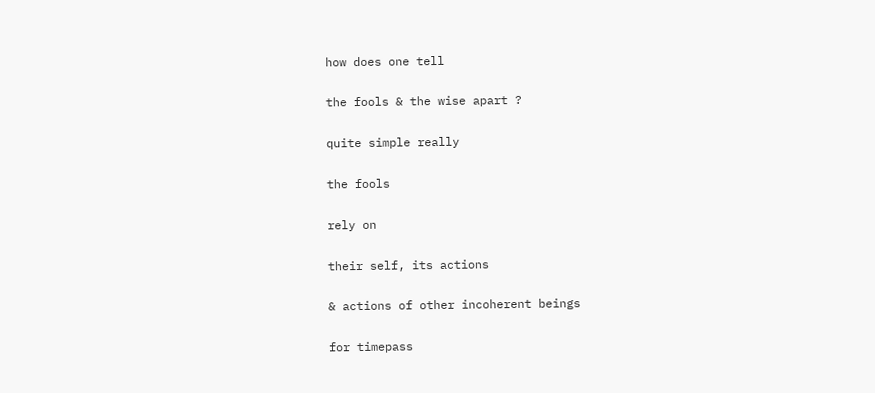how does one tell

the fools & the wise apart ?

quite simple really

the fools

rely on

their self, its actions

& actions of other incoherent beings

for timepass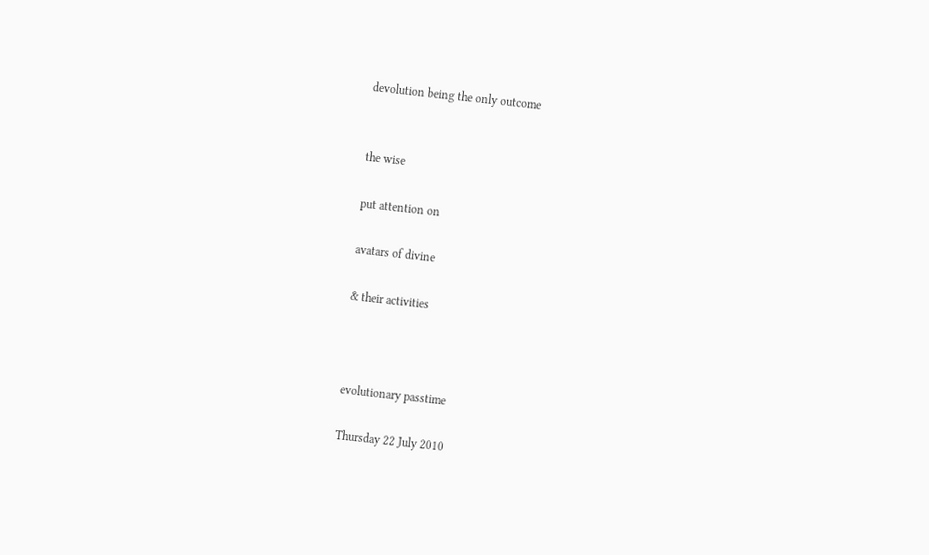devolution being the only outcome


the wise

put attention on

avatars of divine

& their activities



evolutionary passtime

Thursday 22 July 2010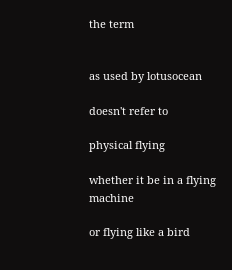the term


as used by lotusocean

doesn't refer to

physical flying

whether it be in a flying machine

or flying like a bird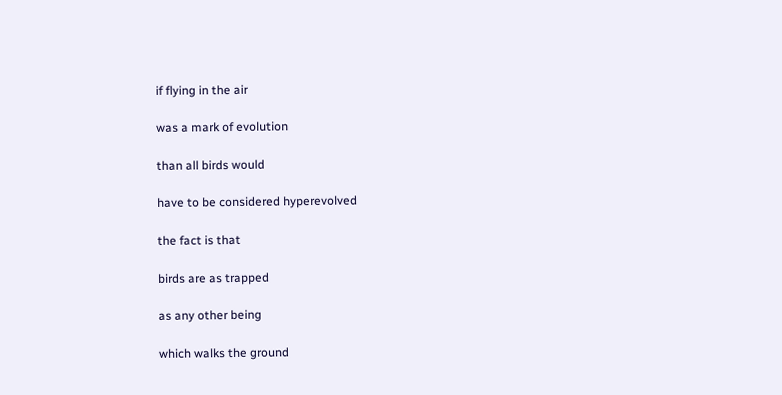if flying in the air

was a mark of evolution

than all birds would

have to be considered hyperevolved

the fact is that

birds are as trapped

as any other being

which walks the ground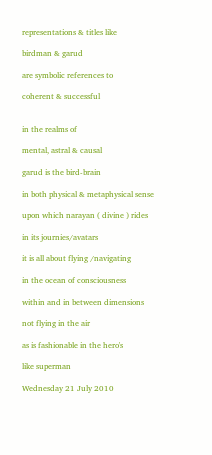representations & titles like

birdman & garud

are symbolic references to

coherent & successful


in the realms of

mental, astral & causal

garud is the bird-brain

in both physical & metaphysical sense

upon which narayan ( divine ) rides

in its journies/avatars

it is all about flying /navigating

in the ocean of consciousness

within and in between dimensions

not flying in the air

as is fashionable in the hero's

like superman

Wednesday 21 July 2010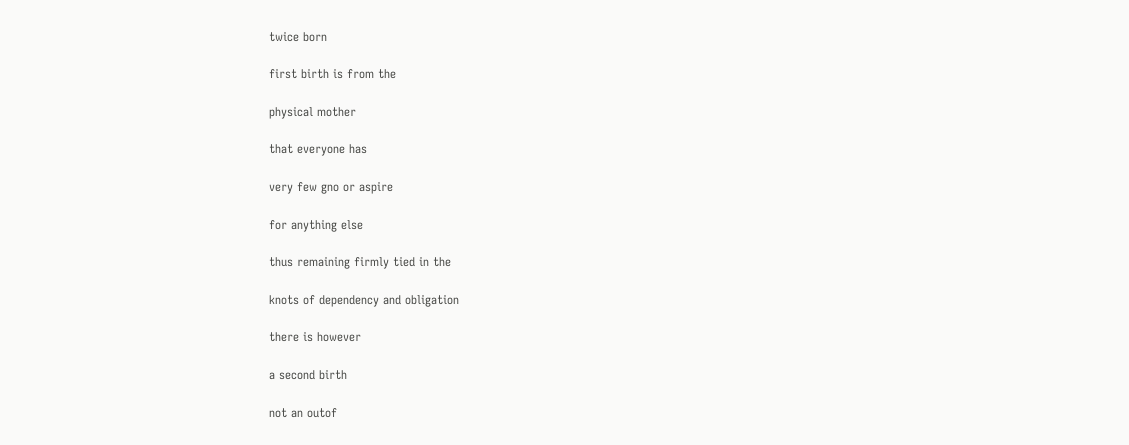twice born

first birth is from the

physical mother

that everyone has

very few gno or aspire

for anything else

thus remaining firmly tied in the

knots of dependency and obligation

there is however

a second birth

not an outof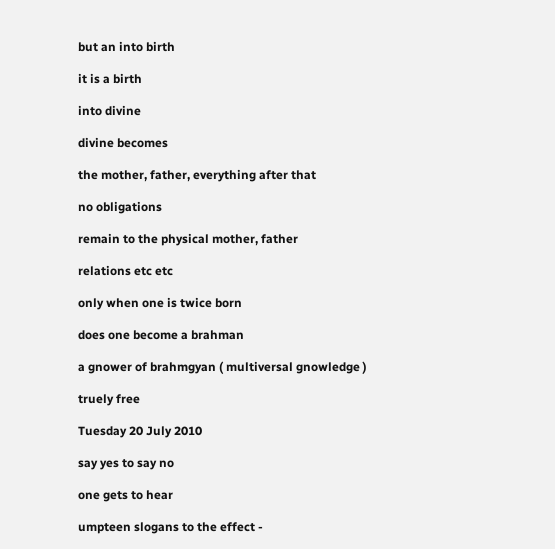but an into birth

it is a birth

into divine

divine becomes

the mother, father, everything after that

no obligations

remain to the physical mother, father

relations etc etc

only when one is twice born

does one become a brahman

a gnower of brahmgyan ( multiversal gnowledge )

truely free

Tuesday 20 July 2010

say yes to say no

one gets to hear

umpteen slogans to the effect -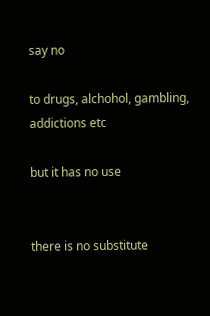say no

to drugs, alchohol, gambling, addictions etc

but it has no use


there is no substitute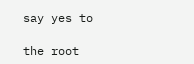say yes to

the root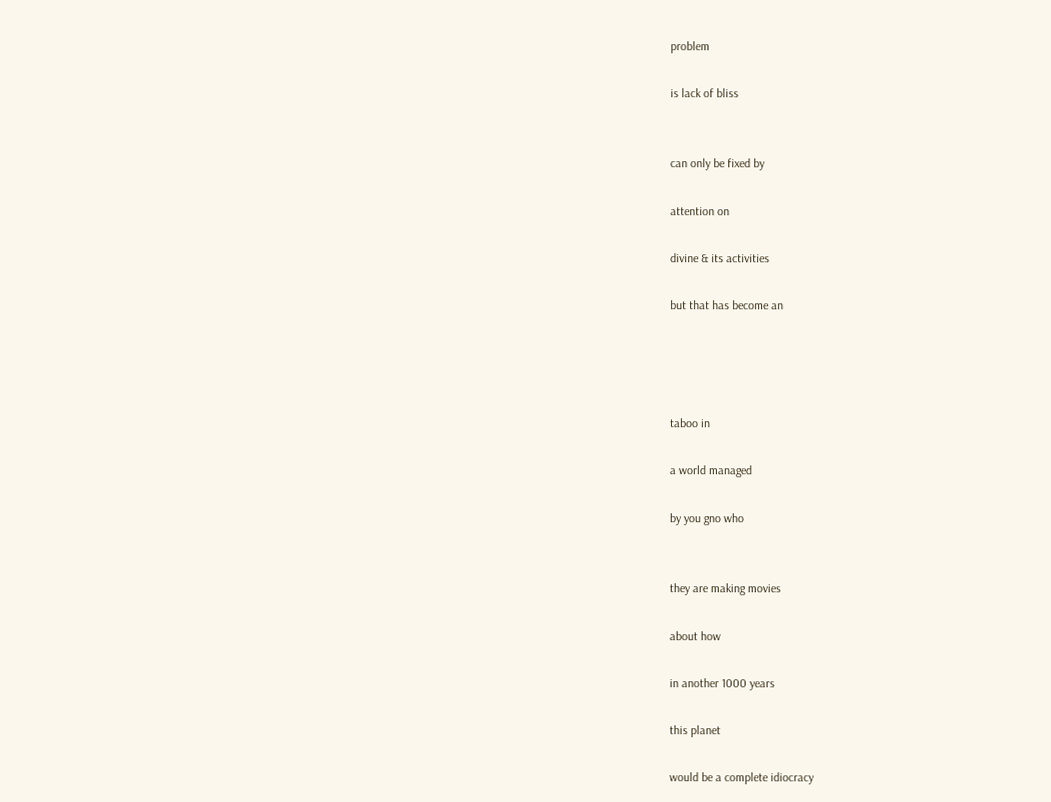problem

is lack of bliss


can only be fixed by

attention on

divine & its activities

but that has become an




taboo in

a world managed

by you gno who


they are making movies

about how

in another 1000 years

this planet

would be a complete idiocracy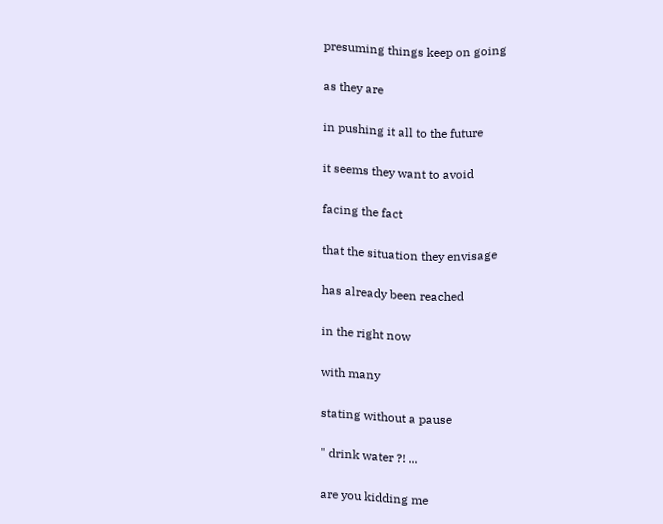presuming things keep on going

as they are

in pushing it all to the future

it seems they want to avoid

facing the fact

that the situation they envisage

has already been reached

in the right now

with many

stating without a pause

" drink water ?! ...

are you kidding me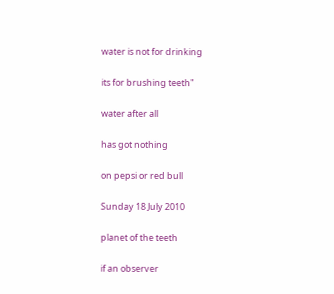water is not for drinking

its for brushing teeth"

water after all

has got nothing

on pepsi or red bull

Sunday 18 July 2010

planet of the teeth

if an observer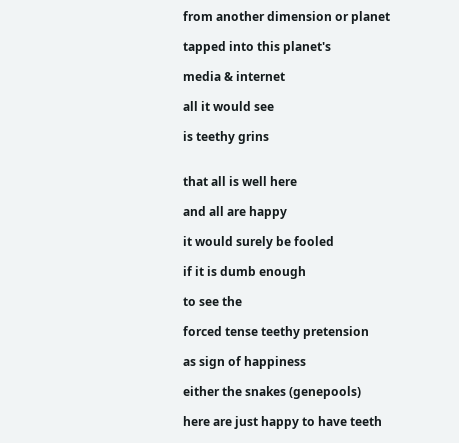from another dimension or planet

tapped into this planet's

media & internet

all it would see

is teethy grins


that all is well here

and all are happy

it would surely be fooled

if it is dumb enough

to see the

forced tense teethy pretension

as sign of happiness

either the snakes (genepools)

here are just happy to have teeth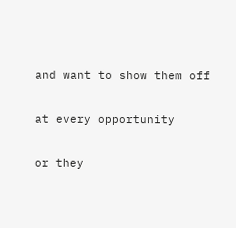and want to show them off

at every opportunity

or they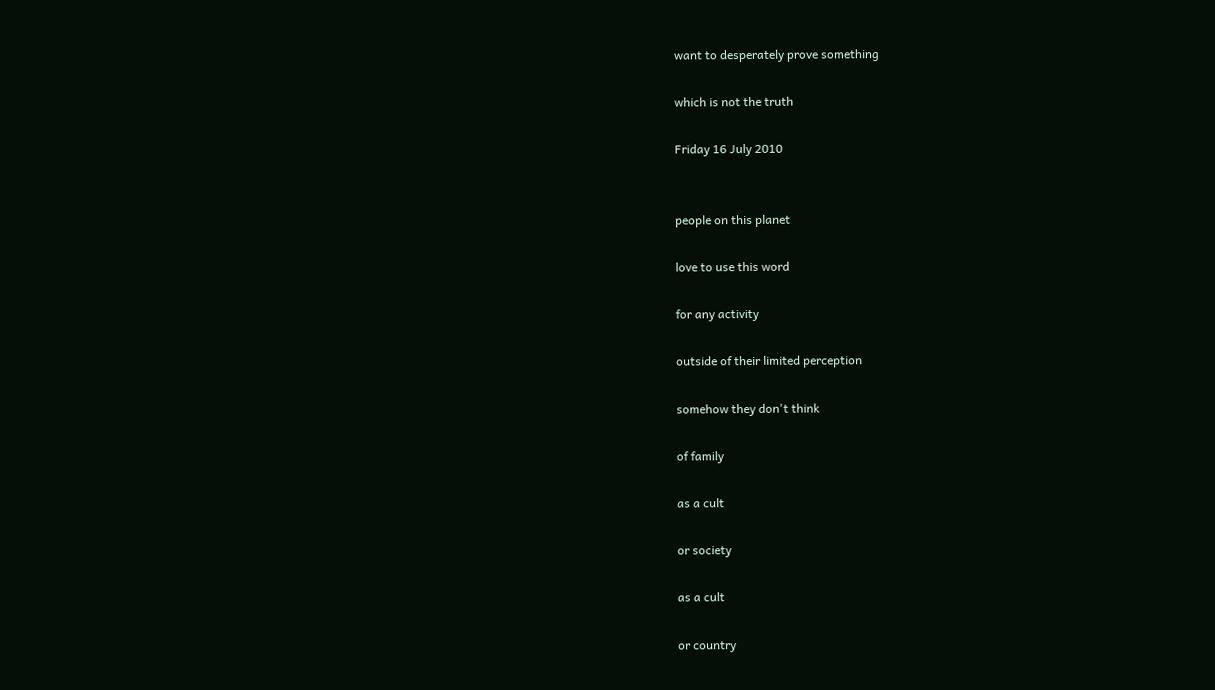want to desperately prove something

which is not the truth

Friday 16 July 2010


people on this planet

love to use this word

for any activity

outside of their limited perception

somehow they don't think

of family

as a cult

or society

as a cult

or country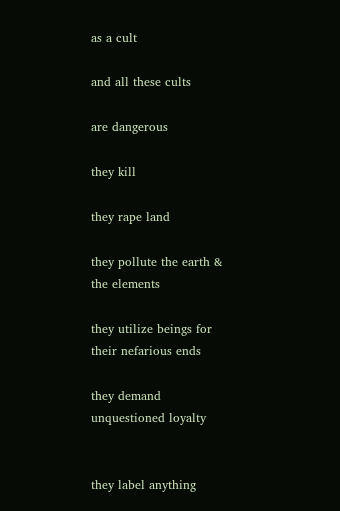as a cult

and all these cults

are dangerous

they kill

they rape land

they pollute the earth & the elements

they utilize beings for their nefarious ends

they demand unquestioned loyalty


they label anything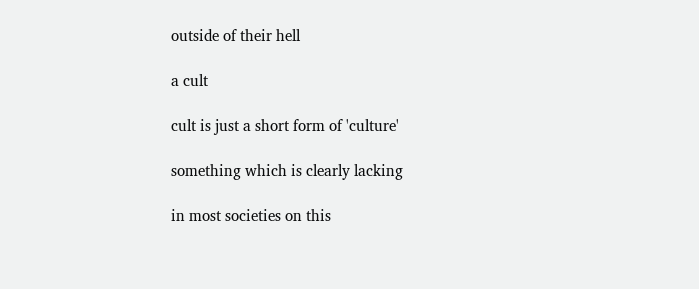outside of their hell

a cult

cult is just a short form of 'culture'

something which is clearly lacking

in most societies on this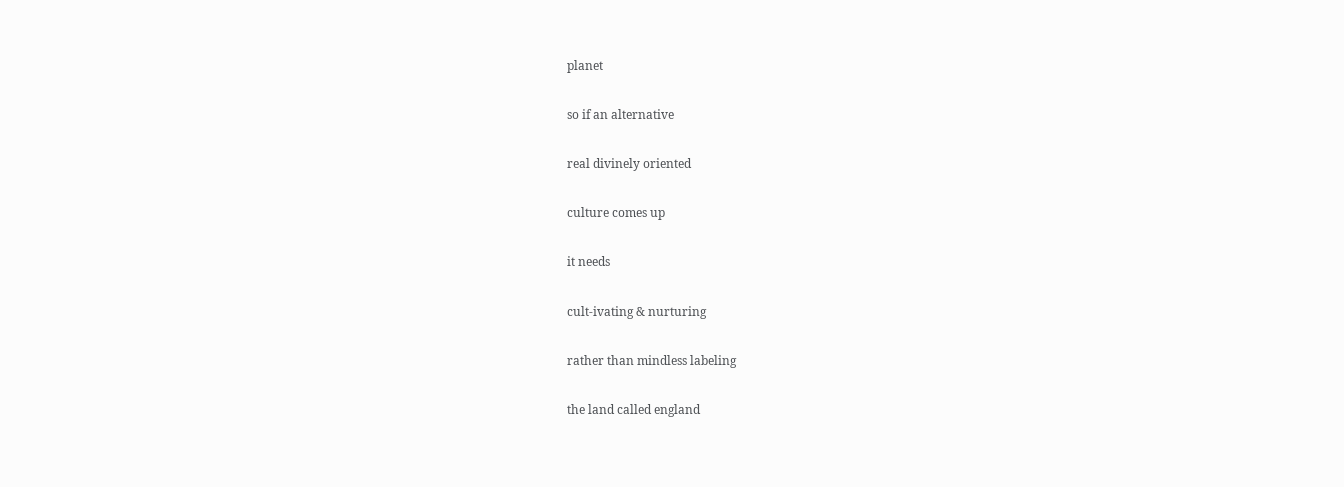planet

so if an alternative

real divinely oriented

culture comes up

it needs

cult-ivating & nurturing

rather than mindless labeling

the land called england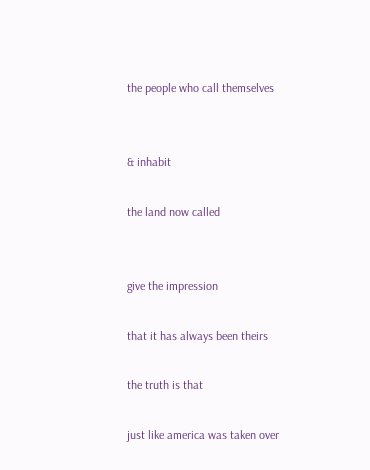the people who call themselves


& inhabit

the land now called


give the impression

that it has always been theirs

the truth is that

just like america was taken over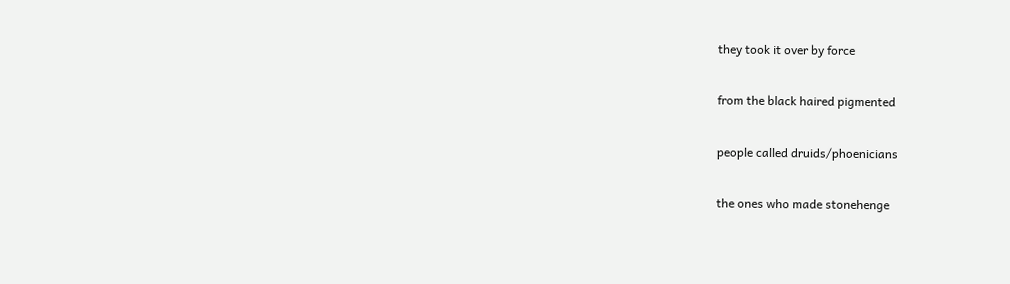they took it over by force

from the black haired pigmented

people called druids/phoenicians

the ones who made stonehenge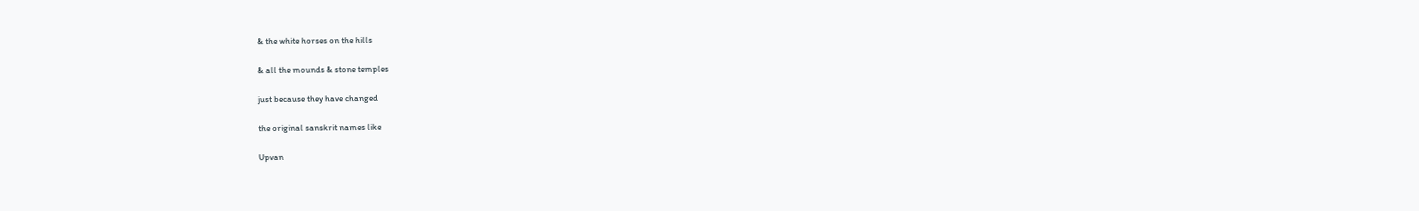& the white horses on the hills

& all the mounds & stone temples

just because they have changed

the original sanskrit names like

Upvan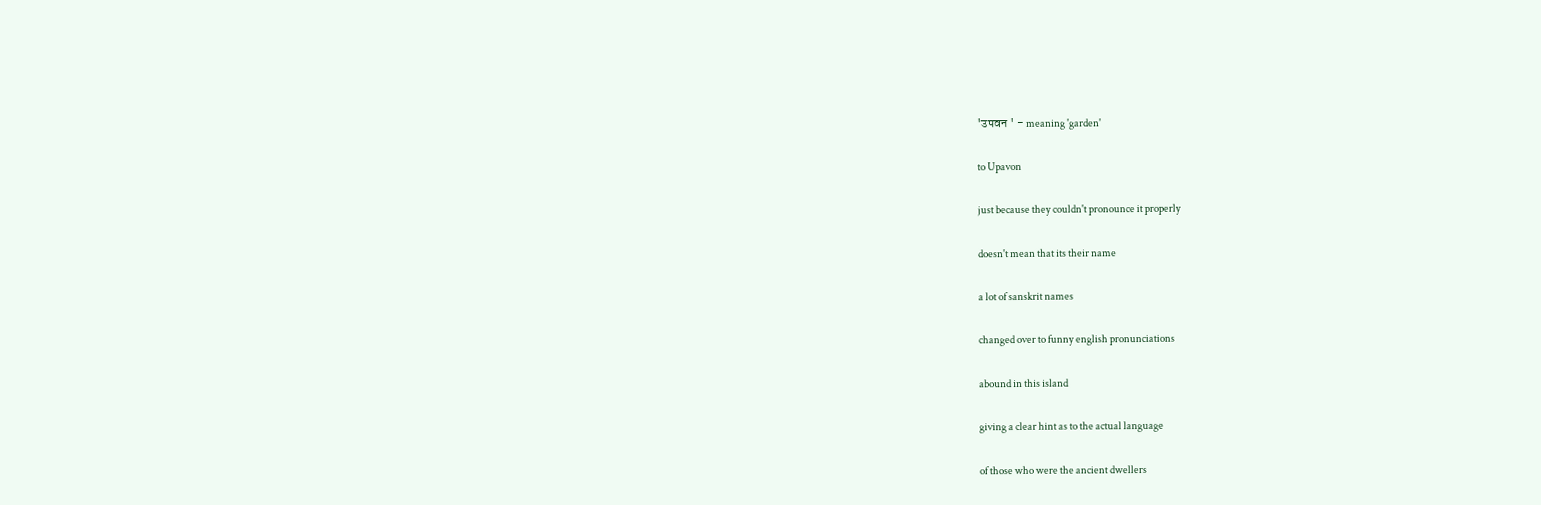'उपवन ' - meaning 'garden'

to Upavon

just because they couldn't pronounce it properly

doesn't mean that its their name

a lot of sanskrit names

changed over to funny english pronunciations

abound in this island

giving a clear hint as to the actual language

of those who were the ancient dwellers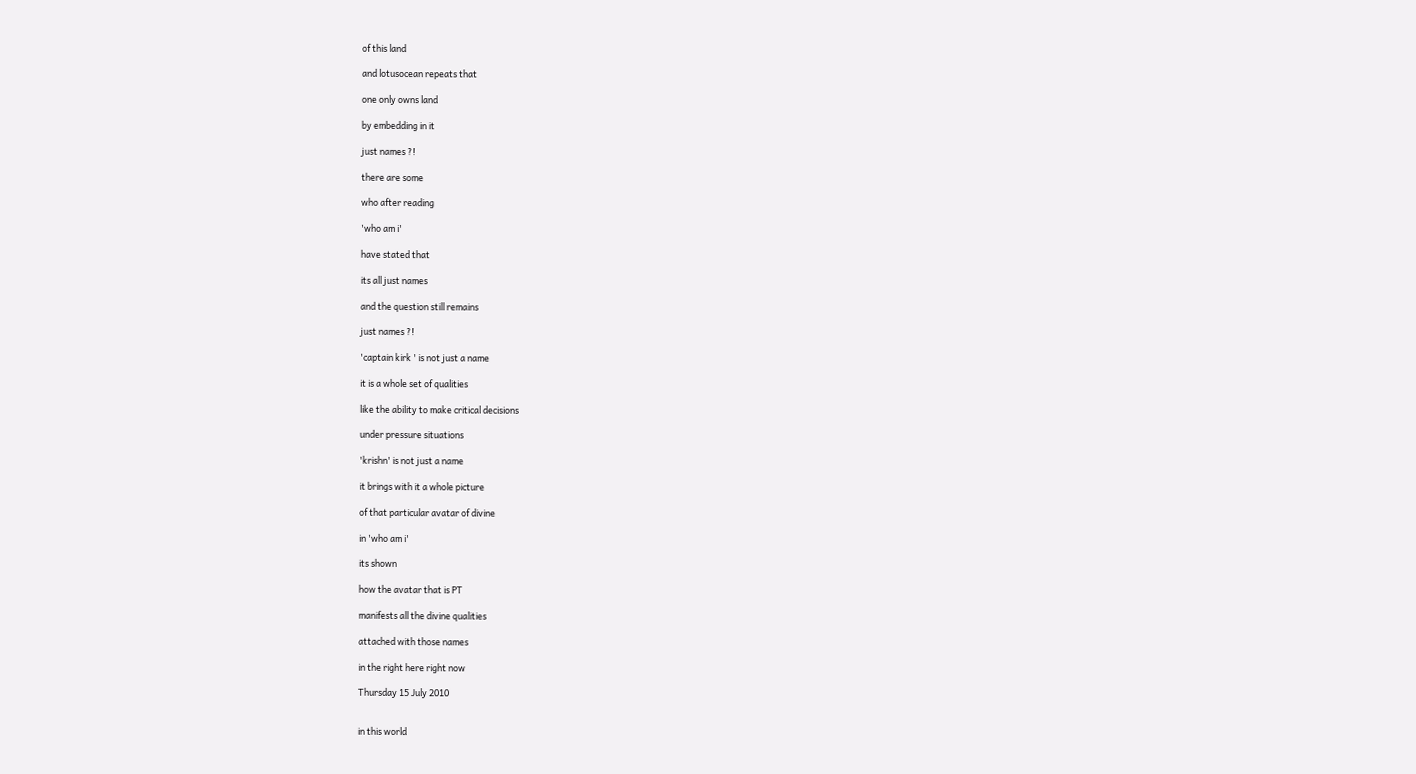of this land

and lotusocean repeats that

one only owns land

by embedding in it

just names ?!

there are some

who after reading

'who am i'

have stated that

its all just names

and the question still remains

just names ?!

'captain kirk ' is not just a name

it is a whole set of qualities

like the ability to make critical decisions

under pressure situations

'krishn' is not just a name

it brings with it a whole picture

of that particular avatar of divine

in 'who am i'

its shown

how the avatar that is PT

manifests all the divine qualities

attached with those names

in the right here right now

Thursday 15 July 2010


in this world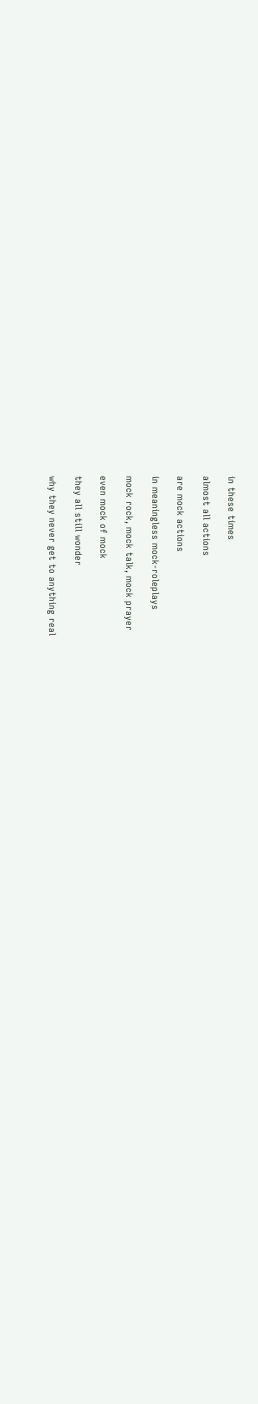in these times

almost all actions

are mock actions

in meaningless mock-roleplays

mock rock, mock talk, mock prayer

even mock of mock

they all still wonder

why they never get to anything real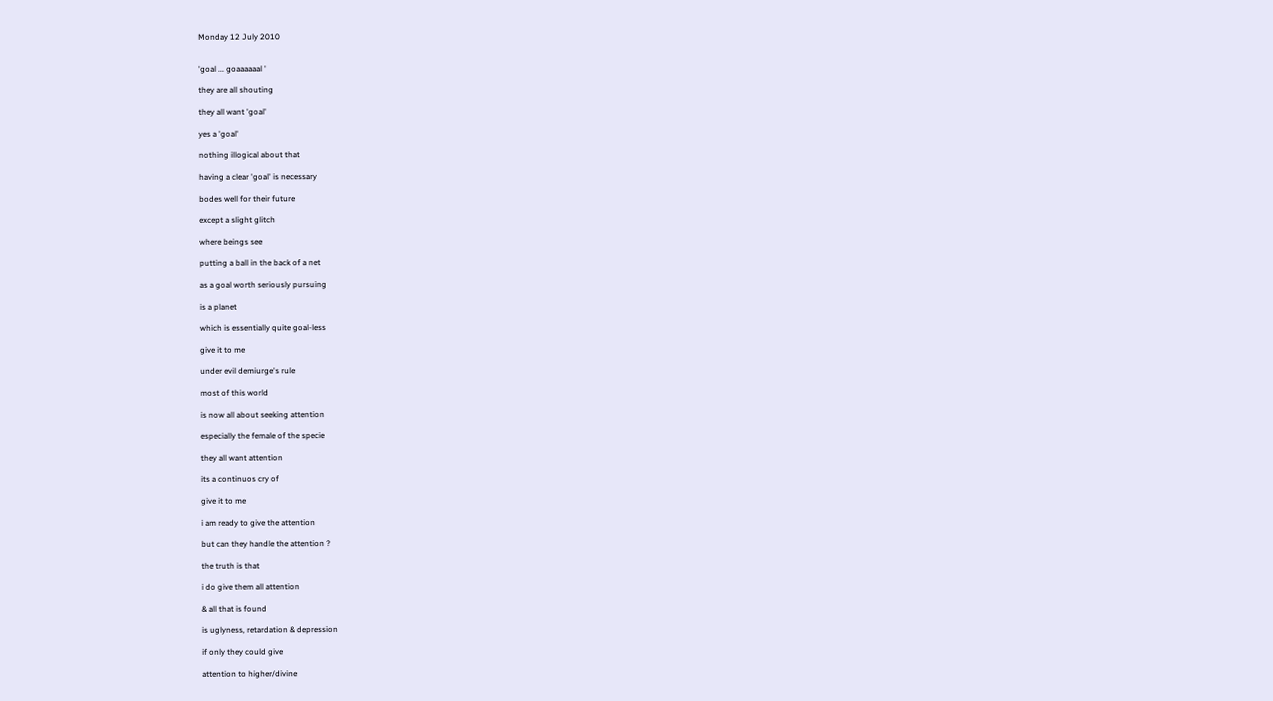Monday 12 July 2010


'goal ... goaaaaaal '

they are all shouting

they all want 'goal'

yes a 'goal'

nothing illogical about that

having a clear 'goal' is necessary

bodes well for their future

except a slight glitch

where beings see

putting a ball in the back of a net

as a goal worth seriously pursuing

is a planet

which is essentially quite goal-less

give it to me

under evil demiurge's rule

most of this world

is now all about seeking attention

especially the female of the specie

they all want attention

its a continuos cry of

give it to me

i am ready to give the attention

but can they handle the attention ?

the truth is that

i do give them all attention

& all that is found

is uglyness, retardation & depression

if only they could give

attention to higher/divine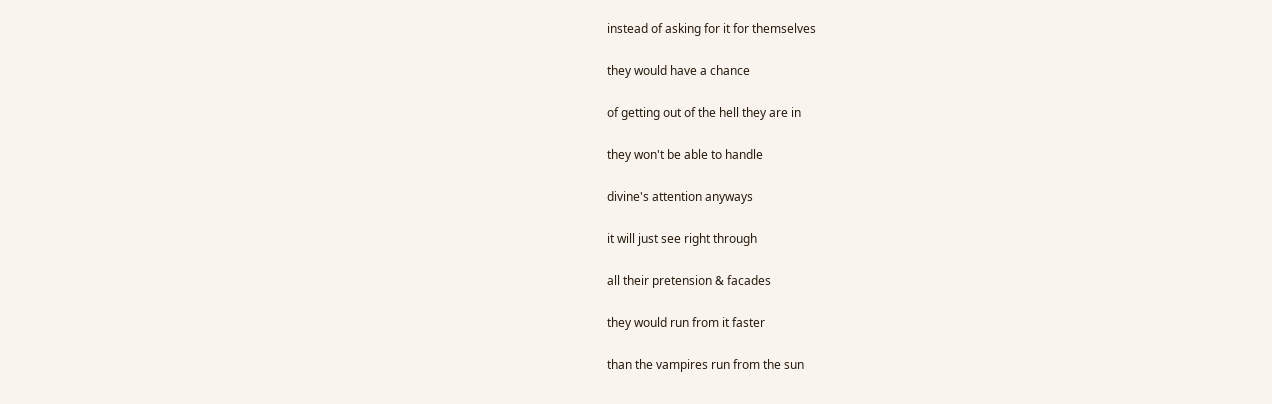instead of asking for it for themselves

they would have a chance

of getting out of the hell they are in

they won't be able to handle

divine's attention anyways

it will just see right through

all their pretension & facades

they would run from it faster

than the vampires run from the sun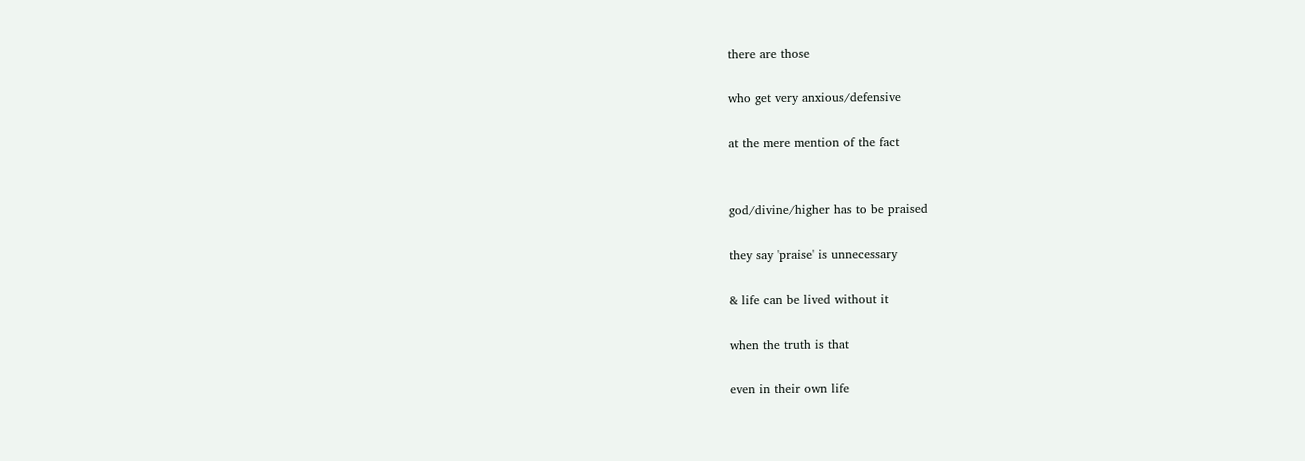there are those

who get very anxious/defensive

at the mere mention of the fact


god/divine/higher has to be praised

they say 'praise' is unnecessary

& life can be lived without it

when the truth is that

even in their own life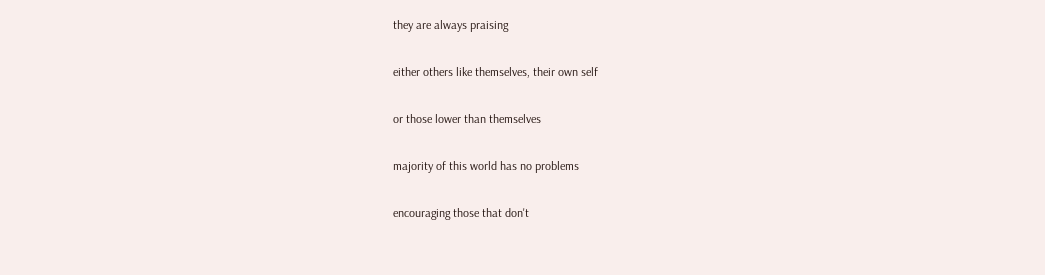they are always praising

either others like themselves, their own self

or those lower than themselves

majority of this world has no problems

encouraging those that don't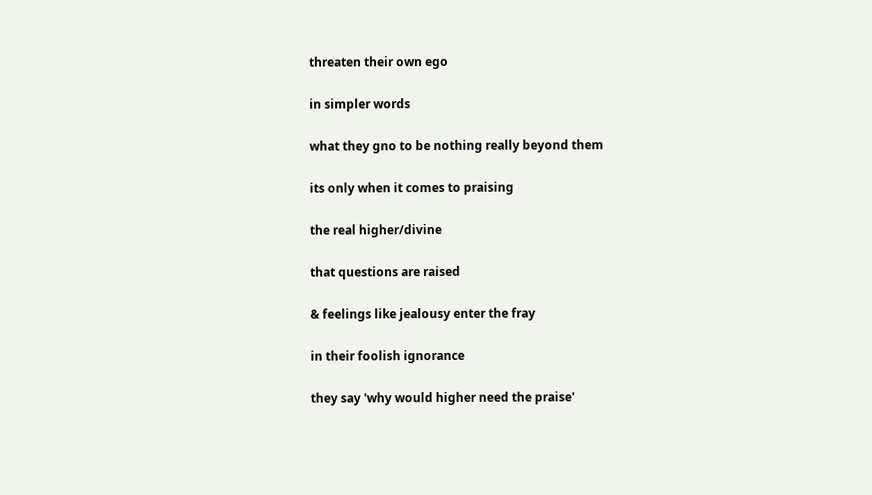threaten their own ego

in simpler words

what they gno to be nothing really beyond them

its only when it comes to praising

the real higher/divine

that questions are raised

& feelings like jealousy enter the fray

in their foolish ignorance

they say 'why would higher need the praise'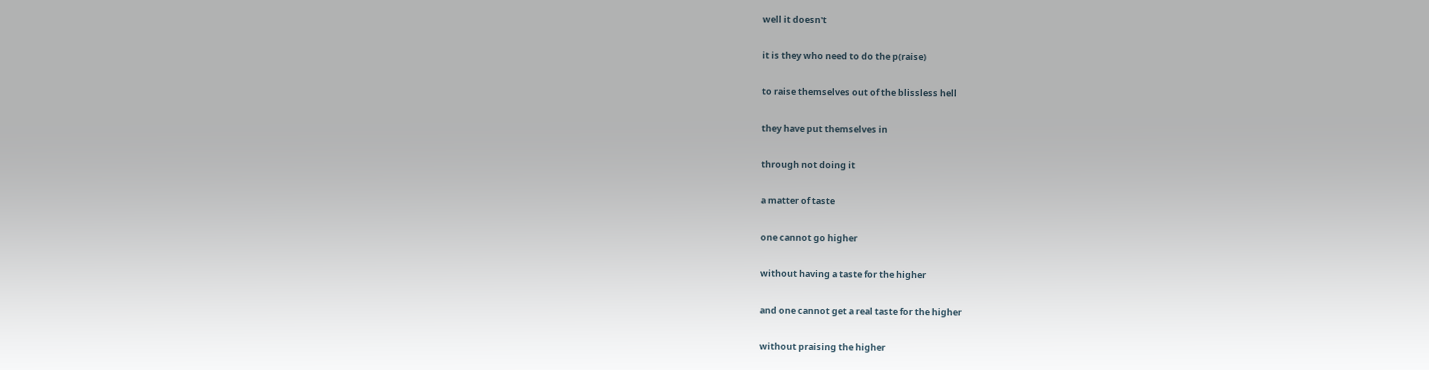well it doesn't

it is they who need to do the p(raise)

to raise themselves out of the blissless hell

they have put themselves in

through not doing it

a matter of taste

one cannot go higher

without having a taste for the higher

and one cannot get a real taste for the higher

without praising the higher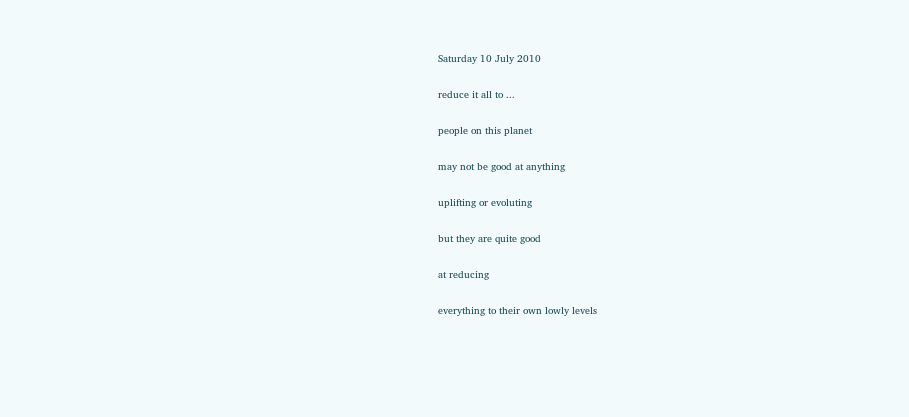Saturday 10 July 2010

reduce it all to ...

people on this planet

may not be good at anything

uplifting or evoluting

but they are quite good

at reducing

everything to their own lowly levels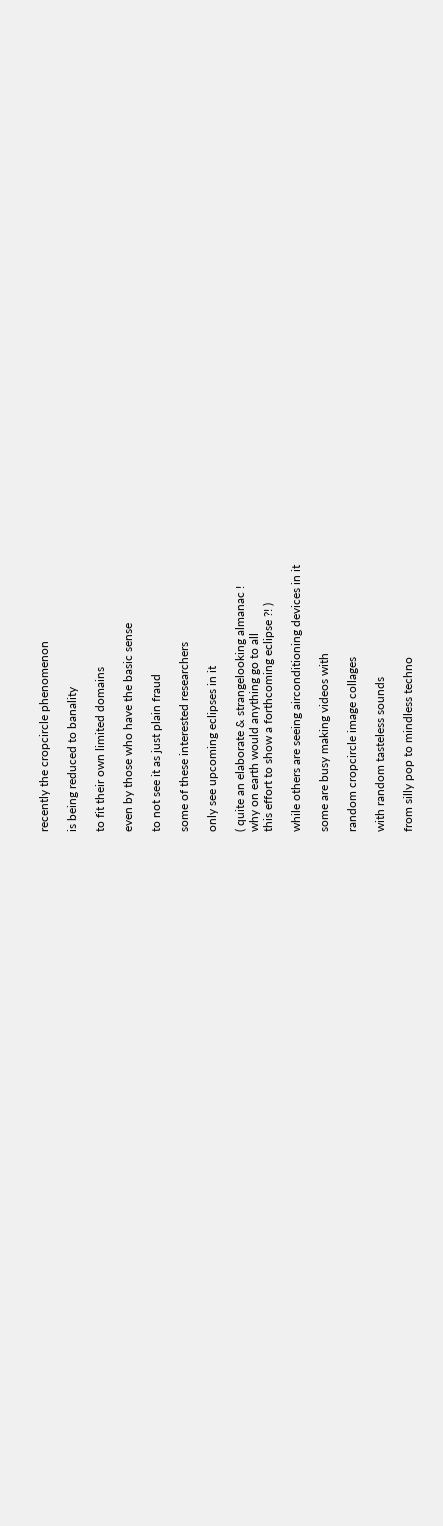recently the cropcircle phenomenon

is being reduced to banality

to fit their own limited domains

even by those who have the basic sense

to not see it as just plain fraud

some of these interested researchers

only see upcoming eclipses in it

( quite an elaborate & strangelooking almanac !
why on earth would anything go to all
this effort to show a forthcoming eclipse ?! )

while others are seeing airconditioning devices in it

some are busy making videos with

random cropcircle image collages

with random tasteless sounds

from silly pop to mindless techno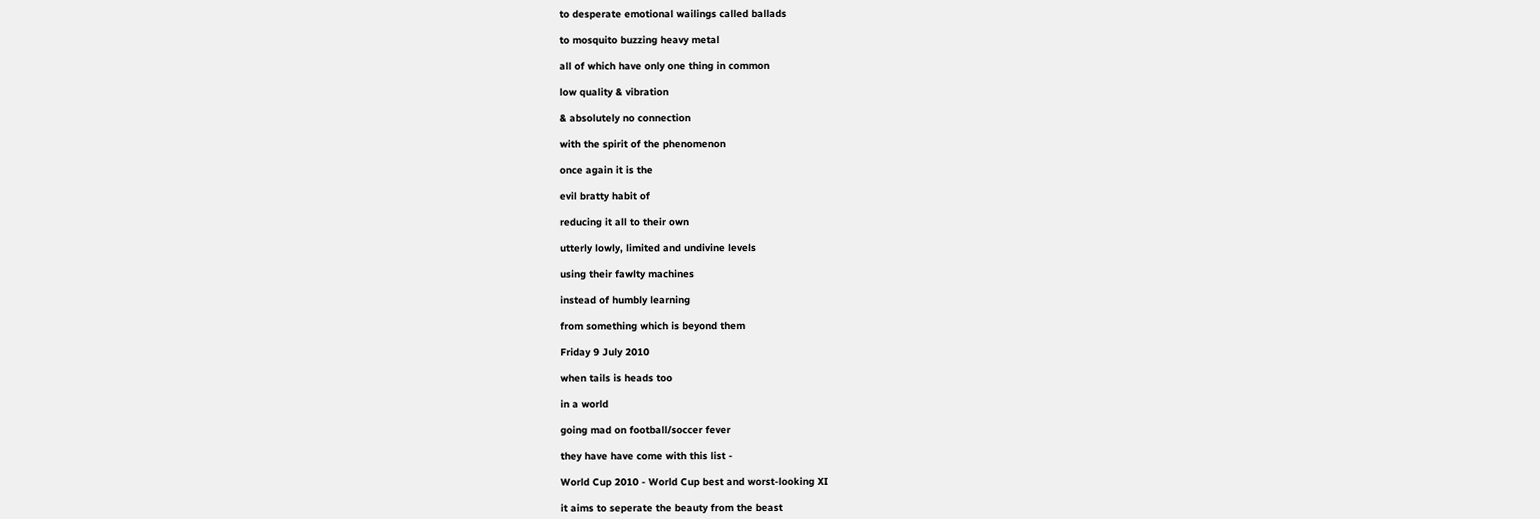to desperate emotional wailings called ballads

to mosquito buzzing heavy metal

all of which have only one thing in common

low quality & vibration

& absolutely no connection

with the spirit of the phenomenon

once again it is the

evil bratty habit of

reducing it all to their own

utterly lowly, limited and undivine levels

using their fawlty machines

instead of humbly learning

from something which is beyond them

Friday 9 July 2010

when tails is heads too

in a world

going mad on football/soccer fever

they have have come with this list -

World Cup 2010 - World Cup best and worst-looking XI

it aims to seperate the beauty from the beast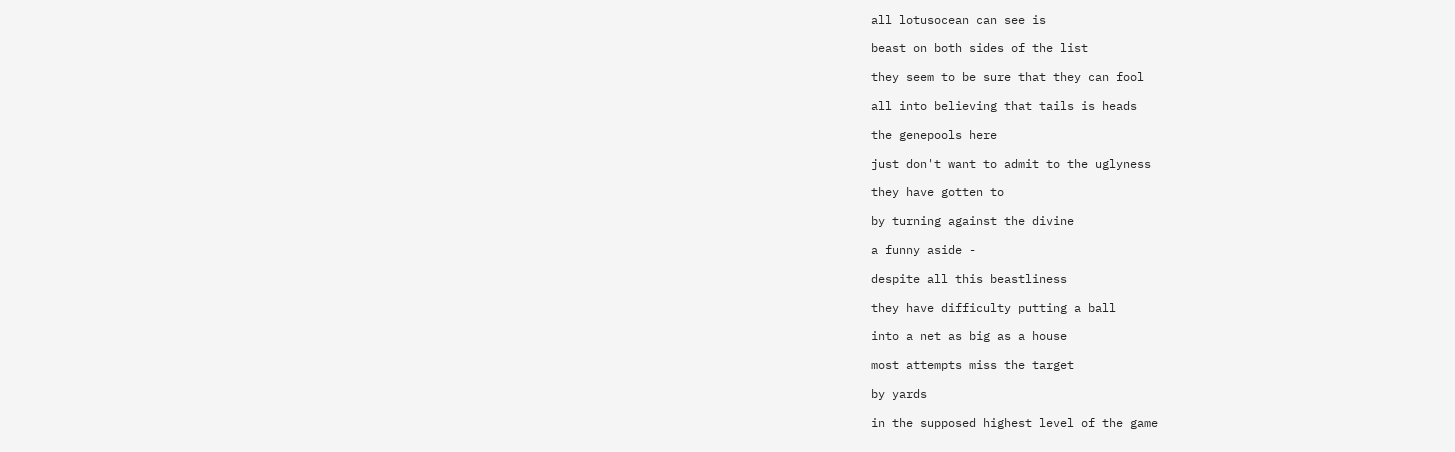all lotusocean can see is

beast on both sides of the list

they seem to be sure that they can fool

all into believing that tails is heads

the genepools here

just don't want to admit to the uglyness

they have gotten to

by turning against the divine

a funny aside -

despite all this beastliness

they have difficulty putting a ball

into a net as big as a house

most attempts miss the target

by yards

in the supposed highest level of the game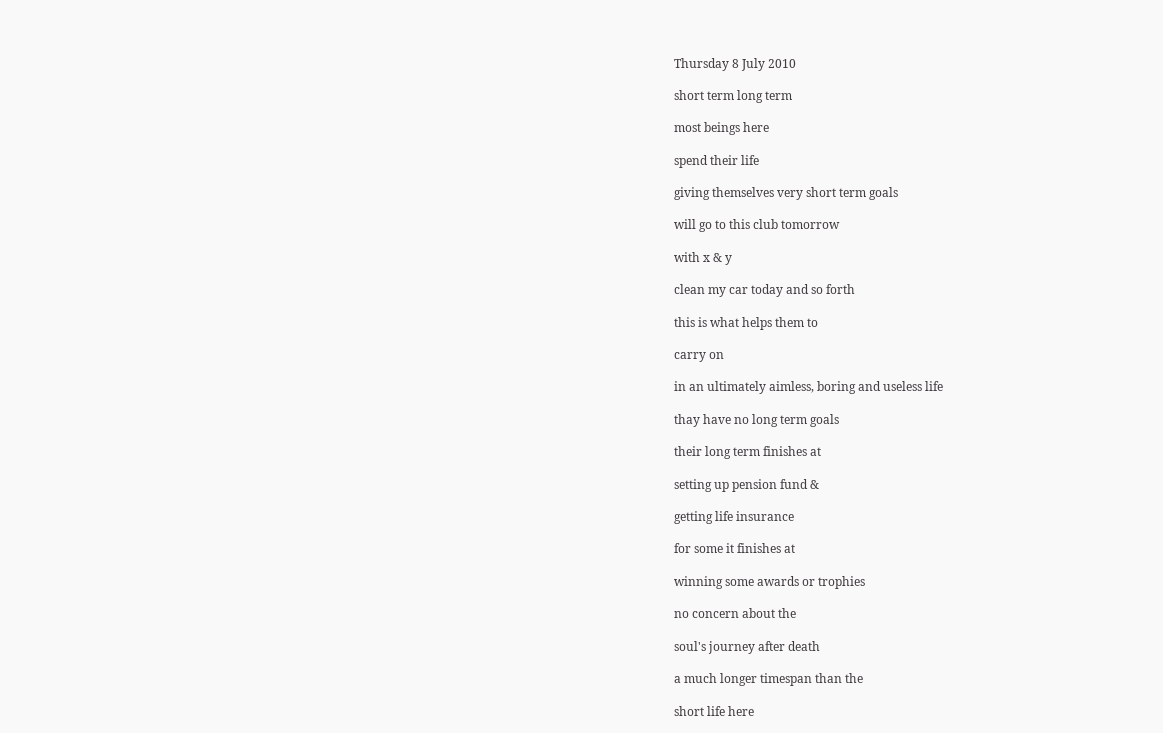Thursday 8 July 2010

short term long term

most beings here

spend their life

giving themselves very short term goals

will go to this club tomorrow

with x & y

clean my car today and so forth

this is what helps them to

carry on

in an ultimately aimless, boring and useless life

thay have no long term goals

their long term finishes at

setting up pension fund &

getting life insurance

for some it finishes at

winning some awards or trophies

no concern about the

soul's journey after death

a much longer timespan than the

short life here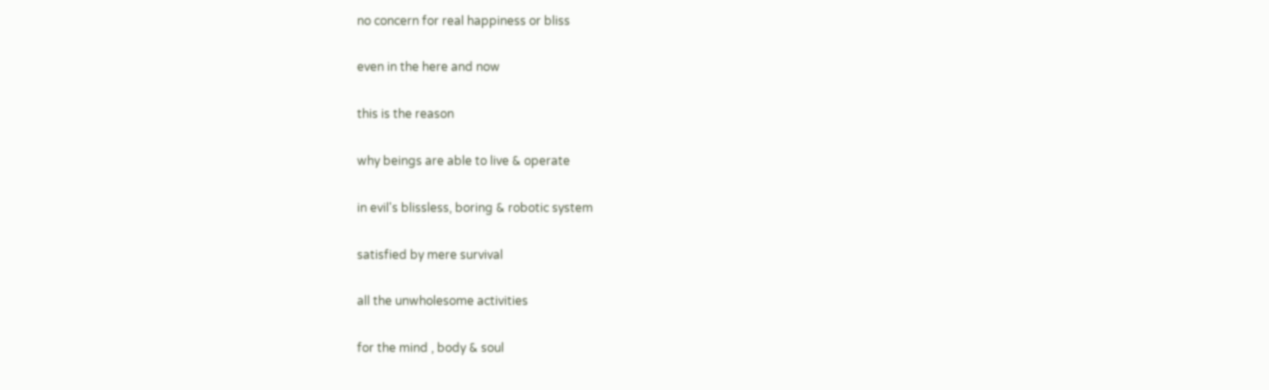no concern for real happiness or bliss

even in the here and now

this is the reason

why beings are able to live & operate

in evil's blissless, boring & robotic system

satisfied by mere survival

all the unwholesome activities

for the mind , body & soul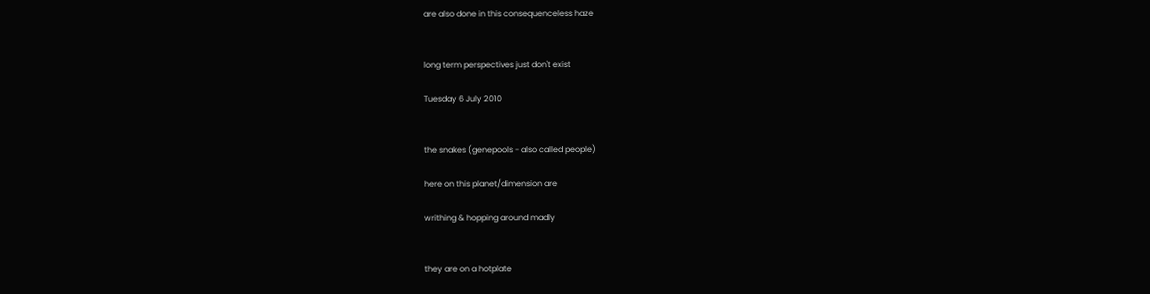are also done in this consequenceless haze


long term perspectives just don't exist

Tuesday 6 July 2010


the snakes (genepools - also called people)

here on this planet/dimension are

writhing & hopping around madly


they are on a hotplate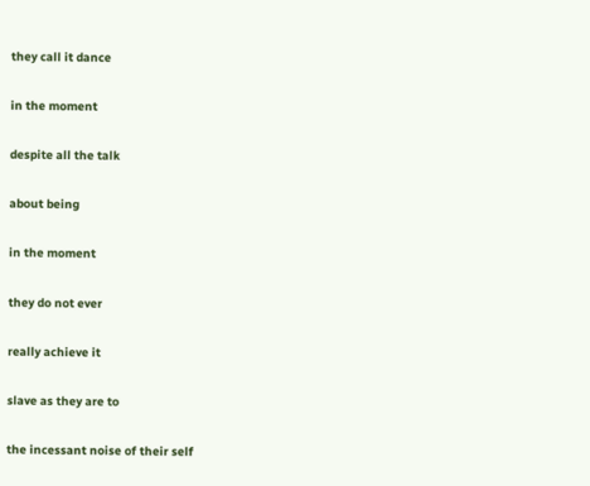they call it dance

in the moment

despite all the talk

about being

in the moment

they do not ever

really achieve it

slave as they are to

the incessant noise of their self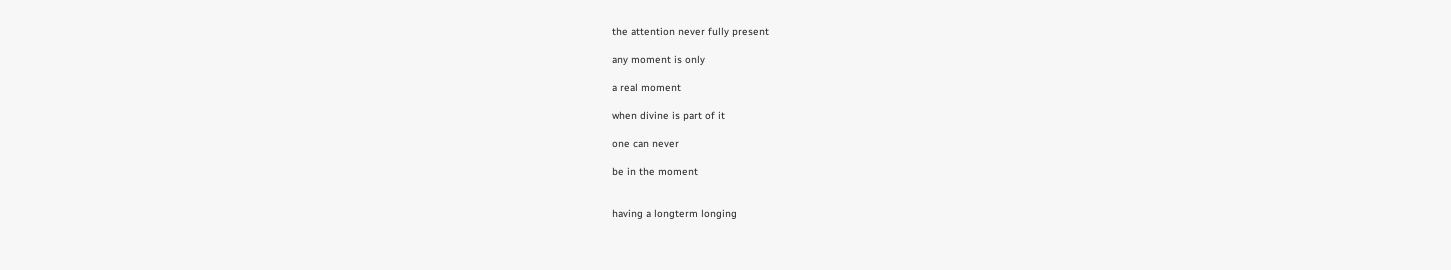the attention never fully present

any moment is only

a real moment

when divine is part of it

one can never

be in the moment


having a longterm longing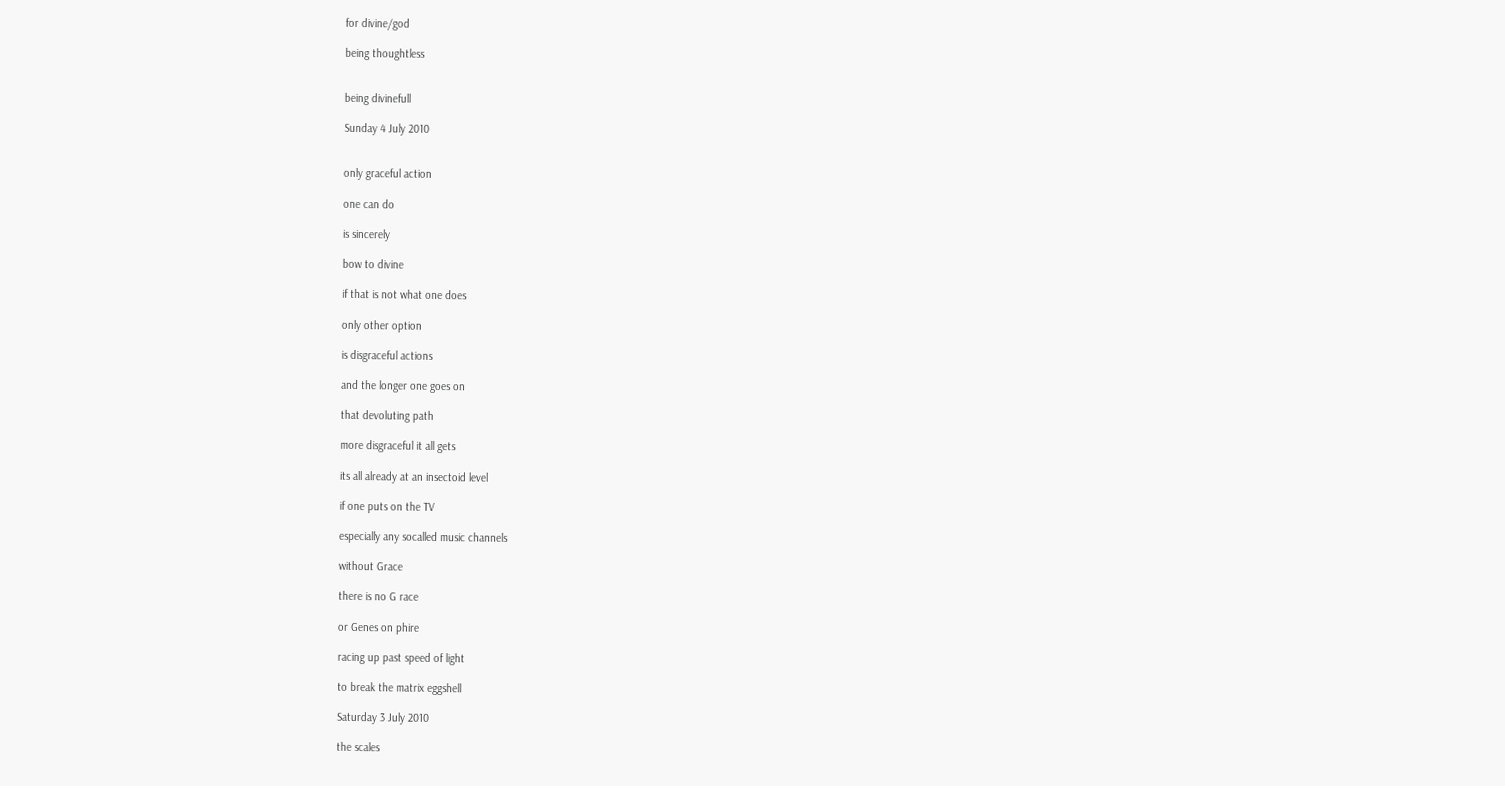for divine/god

being thoughtless


being divinefull

Sunday 4 July 2010


only graceful action

one can do

is sincerely

bow to divine

if that is not what one does

only other option

is disgraceful actions

and the longer one goes on

that devoluting path

more disgraceful it all gets

its all already at an insectoid level

if one puts on the TV

especially any socalled music channels

without Grace

there is no G race

or Genes on phire

racing up past speed of light

to break the matrix eggshell

Saturday 3 July 2010

the scales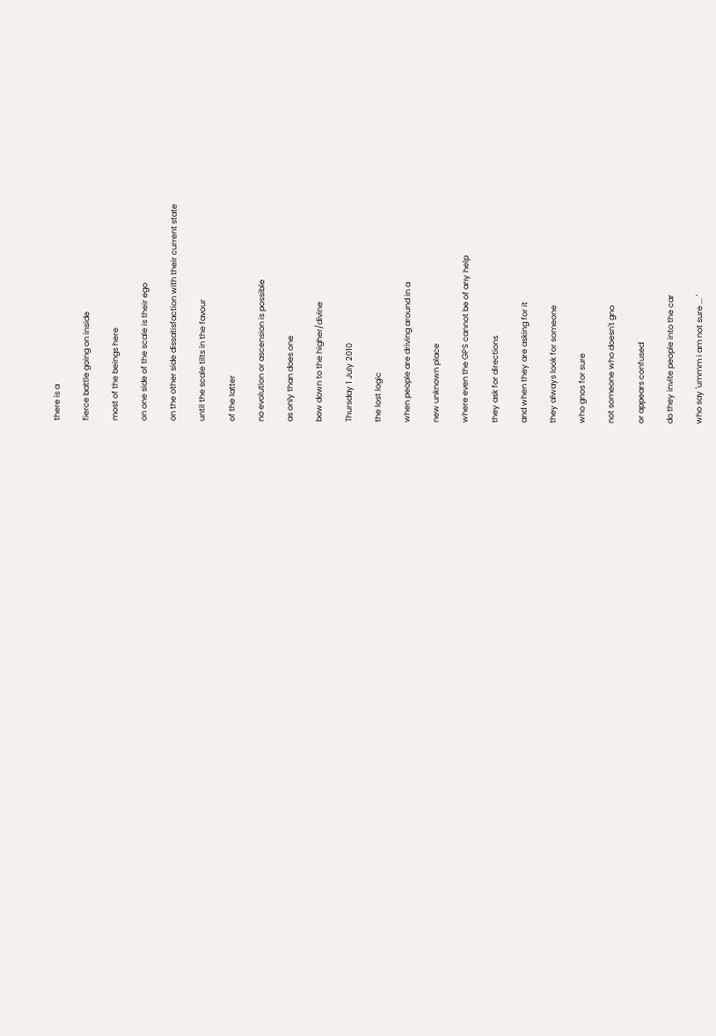there is a

fierce battle going on inside

most of the beings here

on one side of the scale is their ego

on the other side dissatisfaction with their current state

until the scale tilts in the favour

of the latter

no evolution or ascension is possible

as only than does one

bow down to the higher/divine

Thursday 1 July 2010

the lost logic

when people are driving around in a

new unknown place

where even the GPS cannot be of any help

they ask for directions

and when they are asking for it

they always look for someone

who gnos for sure

not someone who doesn't gno

or appears confused

do they invite people into the car

who say 'ummm i am not sure ... '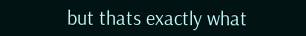but thats exactly what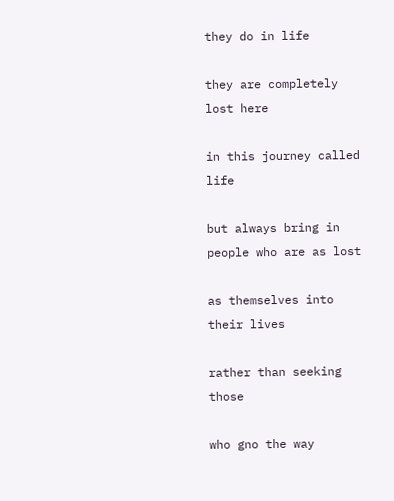they do in life

they are completely lost here

in this journey called life

but always bring in people who are as lost

as themselves into their lives

rather than seeking those

who gno the way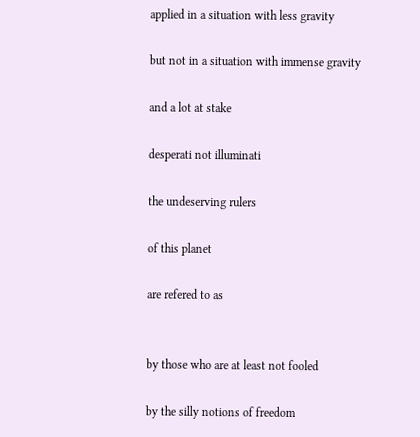applied in a situation with less gravity

but not in a situation with immense gravity

and a lot at stake

desperati not illuminati

the undeserving rulers

of this planet

are refered to as


by those who are at least not fooled

by the silly notions of freedom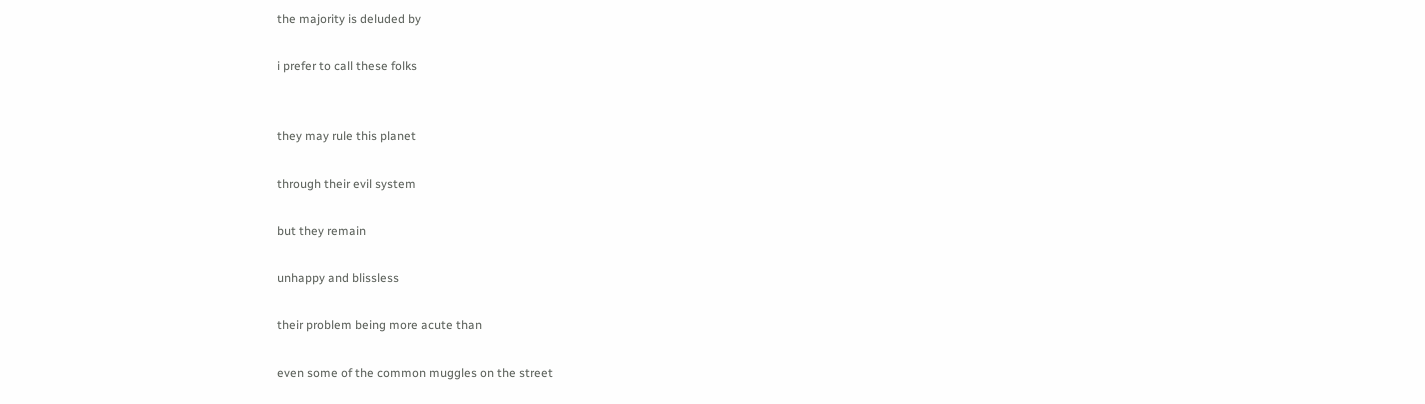the majority is deluded by

i prefer to call these folks


they may rule this planet

through their evil system

but they remain

unhappy and blissless

their problem being more acute than

even some of the common muggles on the street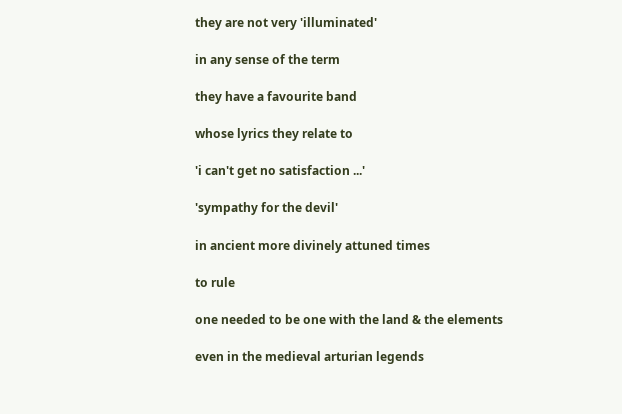they are not very 'illuminated'

in any sense of the term

they have a favourite band

whose lyrics they relate to

'i can't get no satisfaction ...'

'sympathy for the devil'

in ancient more divinely attuned times

to rule

one needed to be one with the land & the elements

even in the medieval arturian legends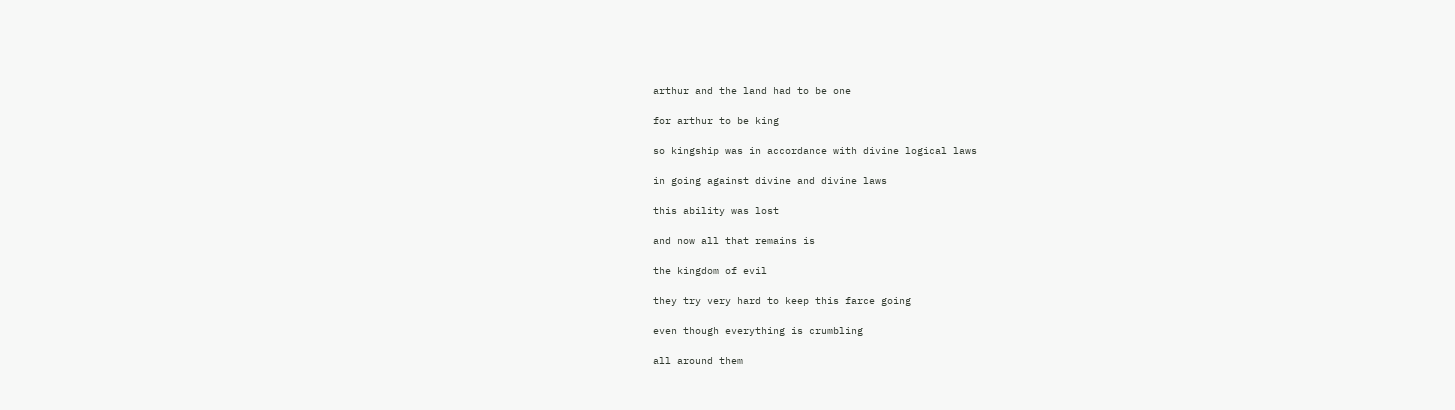arthur and the land had to be one

for arthur to be king

so kingship was in accordance with divine logical laws

in going against divine and divine laws

this ability was lost

and now all that remains is

the kingdom of evil

they try very hard to keep this farce going

even though everything is crumbling

all around them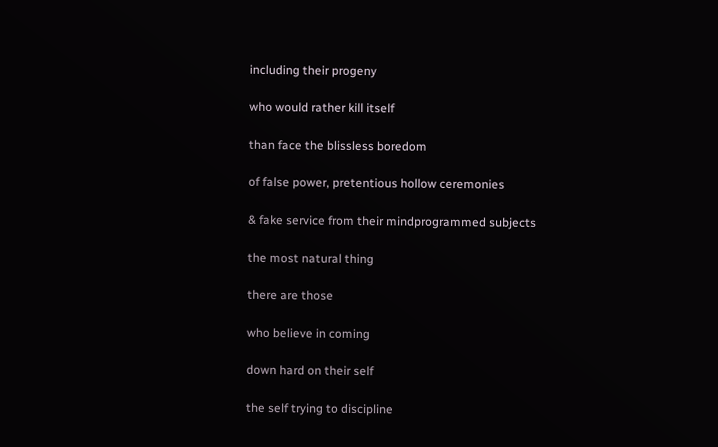including their progeny

who would rather kill itself

than face the blissless boredom

of false power, pretentious hollow ceremonies

& fake service from their mindprogrammed subjects

the most natural thing

there are those

who believe in coming

down hard on their self

the self trying to discipline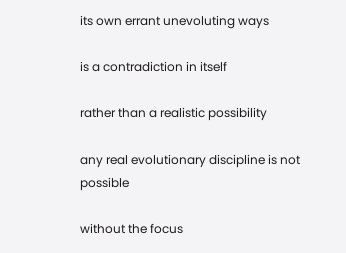its own errant unevoluting ways

is a contradiction in itself

rather than a realistic possibility

any real evolutionary discipline is not possible

without the focus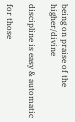being on praise of the higher/divine

discipline is easy & automatic

for those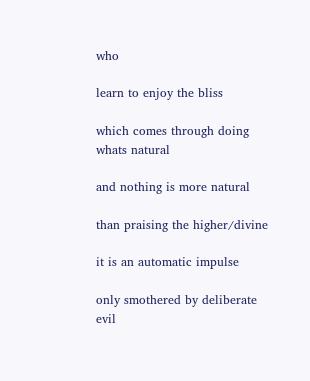who

learn to enjoy the bliss

which comes through doing whats natural

and nothing is more natural

than praising the higher/divine

it is an automatic impulse

only smothered by deliberate evil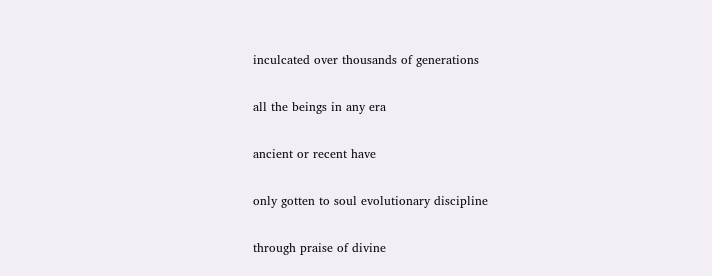inculcated over thousands of generations

all the beings in any era

ancient or recent have

only gotten to soul evolutionary discipline

through praise of divine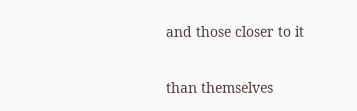and those closer to it

than themselves